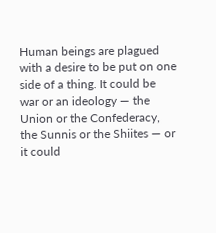Human beings are plagued with a desire to be put on one side of a thing. It could be war or an ideology — the Union or the Confederacy, the Sunnis or the Shiites — or it could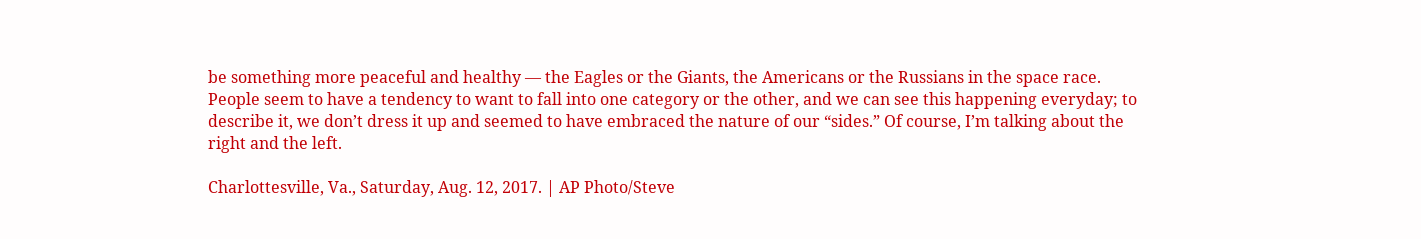be something more peaceful and healthy — the Eagles or the Giants, the Americans or the Russians in the space race. People seem to have a tendency to want to fall into one category or the other, and we can see this happening everyday; to describe it, we don’t dress it up and seemed to have embraced the nature of our “sides.” Of course, I’m talking about the right and the left.

Charlottesville, Va., Saturday, Aug. 12, 2017. | AP Photo/Steve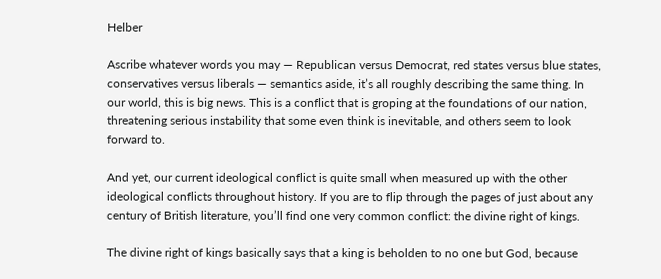Helber

Ascribe whatever words you may — Republican versus Democrat, red states versus blue states, conservatives versus liberals — semantics aside, it’s all roughly describing the same thing. In our world, this is big news. This is a conflict that is groping at the foundations of our nation, threatening serious instability that some even think is inevitable, and others seem to look forward to.

And yet, our current ideological conflict is quite small when measured up with the other ideological conflicts throughout history. If you are to flip through the pages of just about any century of British literature, you’ll find one very common conflict: the divine right of kings.

The divine right of kings basically says that a king is beholden to no one but God, because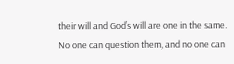their will and God’s will are one in the same. No one can question them, and no one can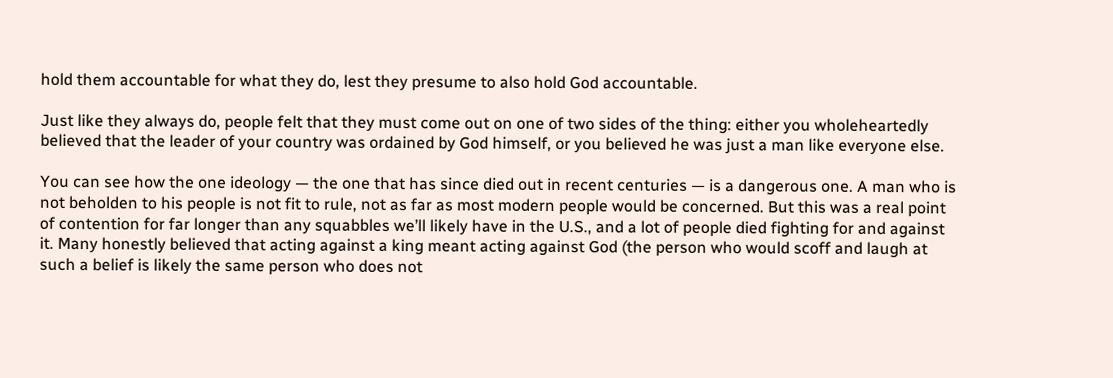hold them accountable for what they do, lest they presume to also hold God accountable.

Just like they always do, people felt that they must come out on one of two sides of the thing: either you wholeheartedly believed that the leader of your country was ordained by God himself, or you believed he was just a man like everyone else.

You can see how the one ideology — the one that has since died out in recent centuries — is a dangerous one. A man who is not beholden to his people is not fit to rule, not as far as most modern people would be concerned. But this was a real point of contention for far longer than any squabbles we’ll likely have in the U.S., and a lot of people died fighting for and against it. Many honestly believed that acting against a king meant acting against God (the person who would scoff and laugh at such a belief is likely the same person who does not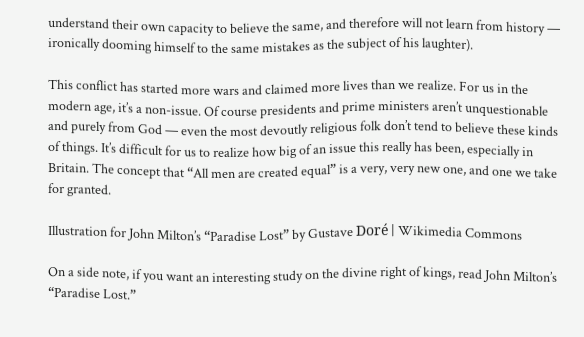understand their own capacity to believe the same, and therefore will not learn from history — ironically dooming himself to the same mistakes as the subject of his laughter).

This conflict has started more wars and claimed more lives than we realize. For us in the modern age, it’s a non-issue. Of course presidents and prime ministers aren’t unquestionable and purely from God — even the most devoutly religious folk don’t tend to believe these kinds of things. It’s difficult for us to realize how big of an issue this really has been, especially in Britain. The concept that “All men are created equal” is a very, very new one, and one we take for granted.

Illustration for John Milton’s “Paradise Lost” by Gustave Doré | Wikimedia Commons

On a side note, if you want an interesting study on the divine right of kings, read John Milton’s “Paradise Lost.”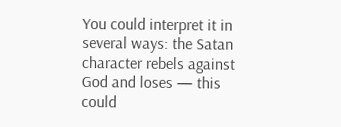You could interpret it in several ways: the Satan character rebels against God and loses — this could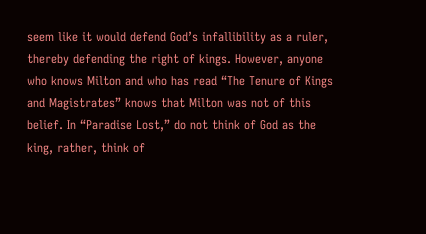seem like it would defend God’s infallibility as a ruler, thereby defending the right of kings. However, anyone who knows Milton and who has read “The Tenure of Kings and Magistrates” knows that Milton was not of this belief. In “Paradise Lost,” do not think of God as the king, rather, think of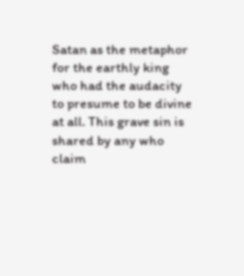Satan as the metaphor for the earthly king who had the audacity to presume to be divine at all. This grave sin is shared by any who claim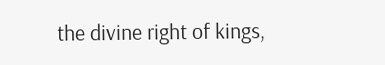the divine right of kings,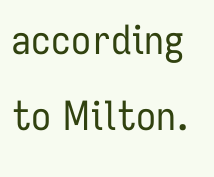according to Milton.